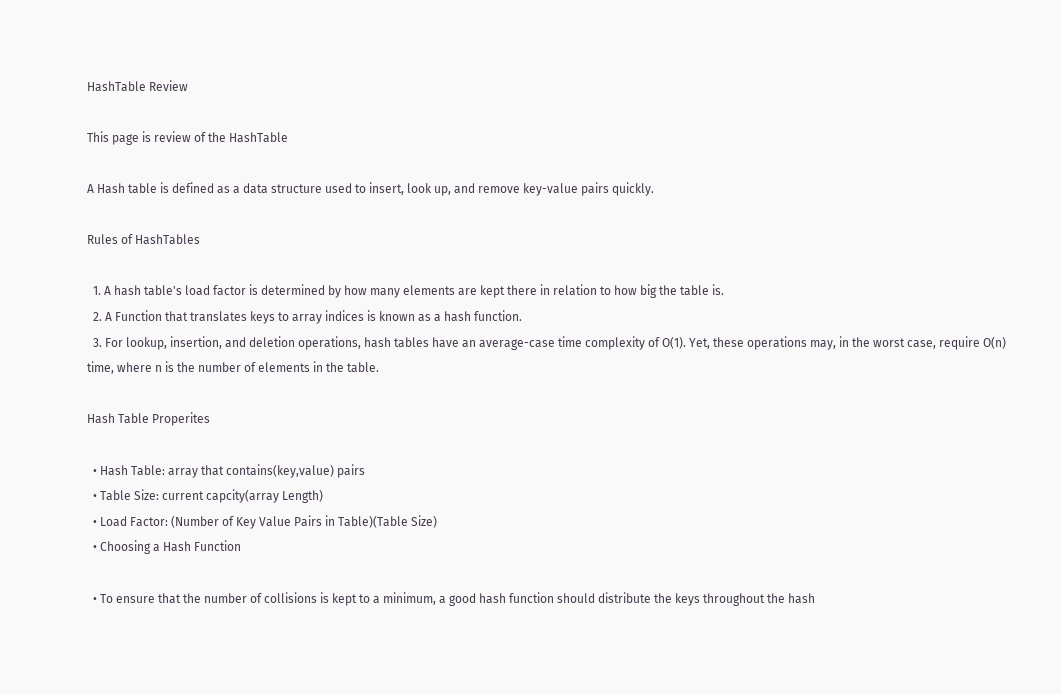HashTable Review

This page is review of the HashTable

A Hash table is defined as a data structure used to insert, look up, and remove key-value pairs quickly.

Rules of HashTables

  1. A hash table's load factor is determined by how many elements are kept there in relation to how big the table is.
  2. A Function that translates keys to array indices is known as a hash function.
  3. For lookup, insertion, and deletion operations, hash tables have an average-case time complexity of O(1). Yet, these operations may, in the worst case, require O(n) time, where n is the number of elements in the table.

Hash Table Properites

  • Hash Table: array that contains(key,value) pairs
  • Table Size: current capcity(array Length)
  • Load Factor: (Number of Key Value Pairs in Table)(Table Size)
  • Choosing a Hash Function

  • To ensure that the number of collisions is kept to a minimum, a good hash function should distribute the keys throughout the hash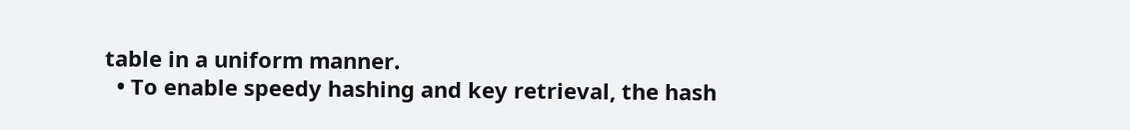table in a uniform manner.
  • To enable speedy hashing and key retrieval, the hash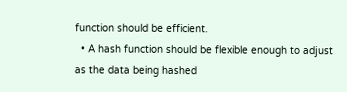function should be efficient.
  • A hash function should be flexible enough to adjust as the data being hashed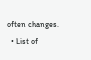often changes.
  • List of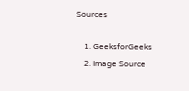Sources

    1. GeeksforGeeks
    2. Image Source